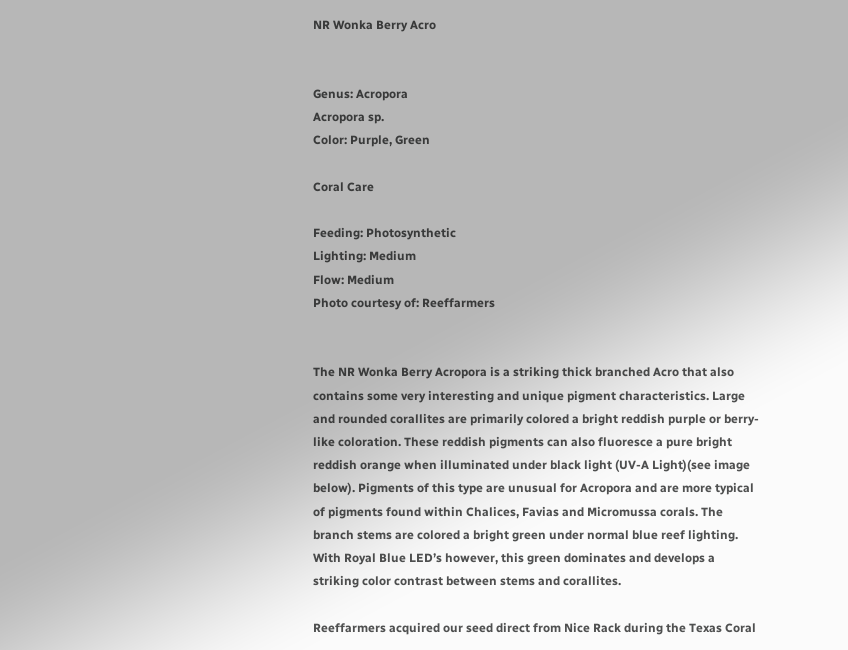NR Wonka Berry Acro


Genus: Acropora
Acropora sp.
Color: Purple, Green

Coral Care

Feeding: Photosynthetic
Lighting: Medium
Flow: Medium
Photo courtesy of: Reeffarmers


The NR Wonka Berry Acropora is a striking thick branched Acro that also contains some very interesting and unique pigment characteristics. Large and rounded corallites are primarily colored a bright reddish purple or berry-like coloration. These reddish pigments can also fluoresce a pure bright reddish orange when illuminated under black light (UV-A Light)(see image below). Pigments of this type are unusual for Acropora and are more typical of pigments found within Chalices, Favias and Micromussa corals. The branch stems are colored a bright green under normal blue reef lighting. With Royal Blue LED’s however, this green dominates and develops a striking color contrast between stems and corallites.

Reeffarmers acquired our seed direct from Nice Rack during the Texas Coral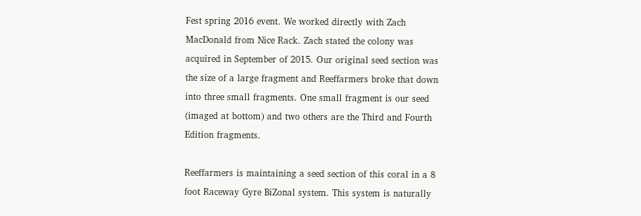Fest spring 2016 event. We worked directly with Zach MacDonald from Nice Rack. Zach stated the colony was acquired in September of 2015. Our original seed section was the size of a large fragment and Reeffarmers broke that down into three small fragments. One small fragment is our seed (imaged at bottom) and two others are the Third and Fourth Edition fragments.

Reeffarmers is maintaining a seed section of this coral in a 8 foot Raceway Gyre BiZonal system. This system is naturally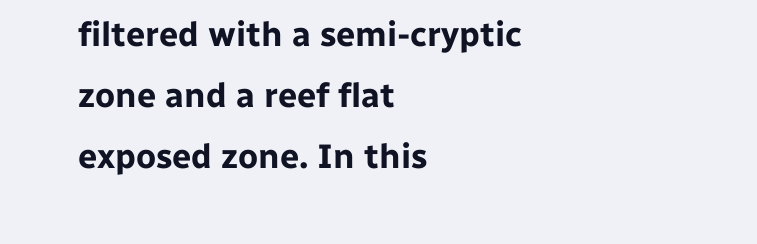filtered with a semi-cryptic zone and a reef flat exposed zone. In this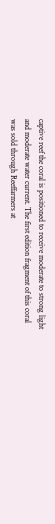captive reef the coral is positioned to receive moderate to strong light and moderate water current. The first edition fragment of this coral was sold through Reeffarmers at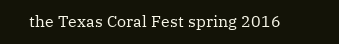the Texas Coral Fest spring 2016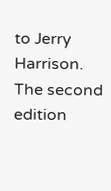to Jerry Harrison. The second edition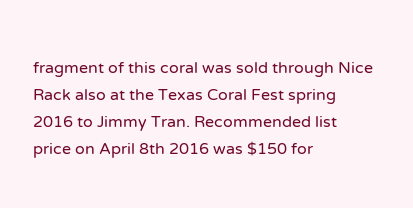fragment of this coral was sold through Nice Rack also at the Texas Coral Fest spring 2016 to Jimmy Tran. Recommended list price on April 8th 2016 was $150 for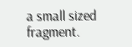a small sized fragment.